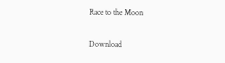Race to the Moon

Download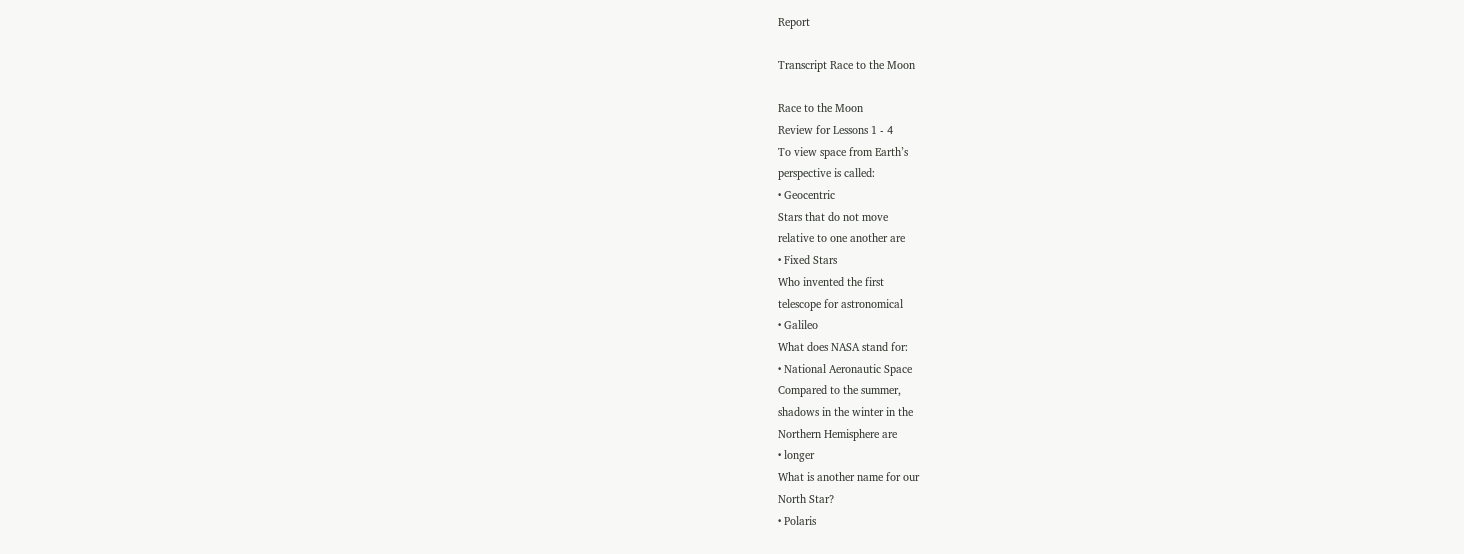Report

Transcript Race to the Moon

Race to the Moon
Review for Lessons 1 - 4
To view space from Earth’s
perspective is called:
• Geocentric
Stars that do not move
relative to one another are
• Fixed Stars
Who invented the first
telescope for astronomical
• Galileo
What does NASA stand for:
• National Aeronautic Space
Compared to the summer,
shadows in the winter in the
Northern Hemisphere are
• longer
What is another name for our
North Star?
• Polaris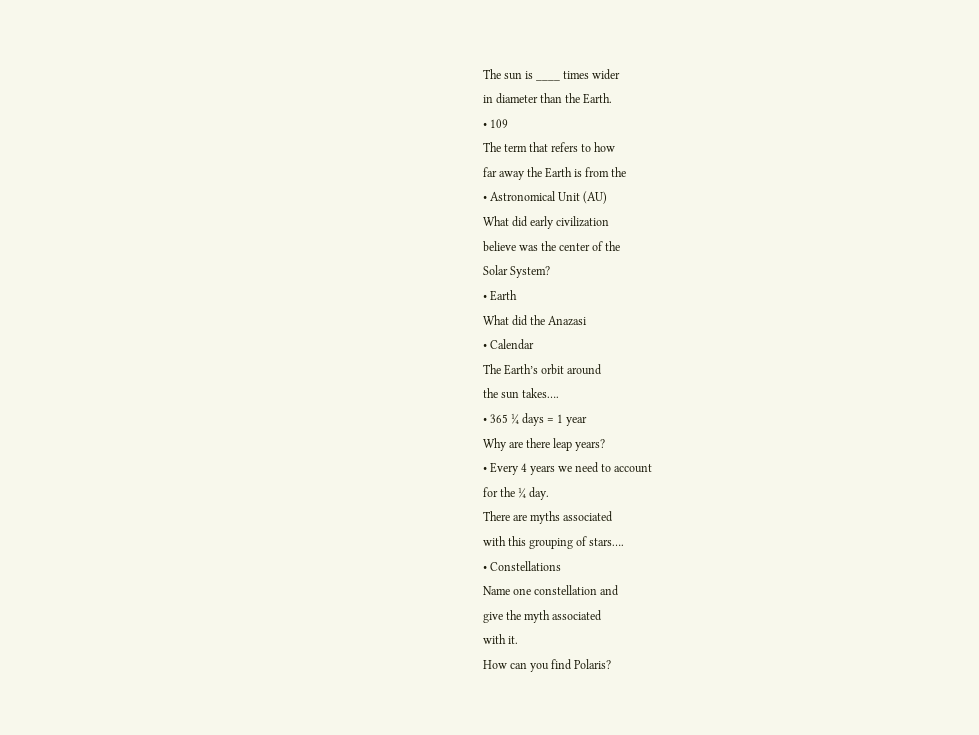The sun is ____ times wider
in diameter than the Earth.
• 109
The term that refers to how
far away the Earth is from the
• Astronomical Unit (AU)
What did early civilization
believe was the center of the
Solar System?
• Earth
What did the Anazasi
• Calendar
The Earth’s orbit around
the sun takes….
• 365 ¼ days = 1 year
Why are there leap years?
• Every 4 years we need to account
for the ¼ day.
There are myths associated
with this grouping of stars….
• Constellations
Name one constellation and
give the myth associated
with it.
How can you find Polaris?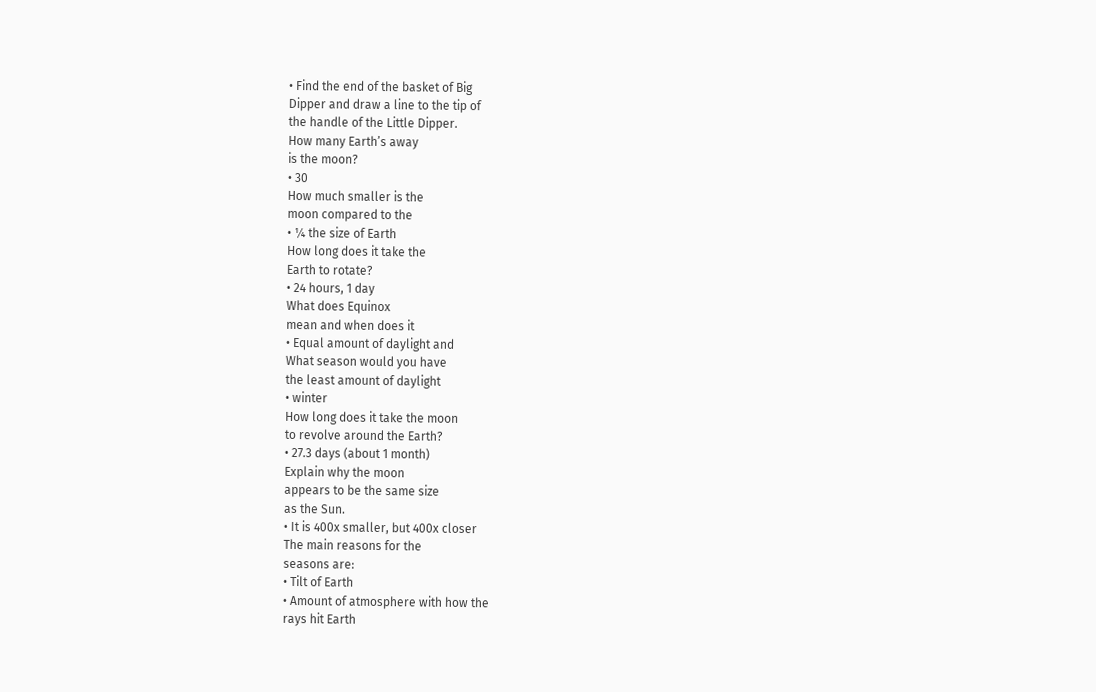• Find the end of the basket of Big
Dipper and draw a line to the tip of
the handle of the Little Dipper.
How many Earth’s away
is the moon?
• 30
How much smaller is the
moon compared to the
• ¼ the size of Earth
How long does it take the
Earth to rotate?
• 24 hours, 1 day
What does Equinox
mean and when does it
• Equal amount of daylight and
What season would you have
the least amount of daylight
• winter
How long does it take the moon
to revolve around the Earth?
• 27.3 days (about 1 month)
Explain why the moon
appears to be the same size
as the Sun.
• It is 400x smaller, but 400x closer
The main reasons for the
seasons are:
• Tilt of Earth
• Amount of atmosphere with how the
rays hit Earth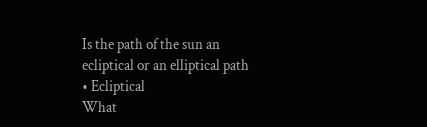Is the path of the sun an
ecliptical or an elliptical path
• Ecliptical
What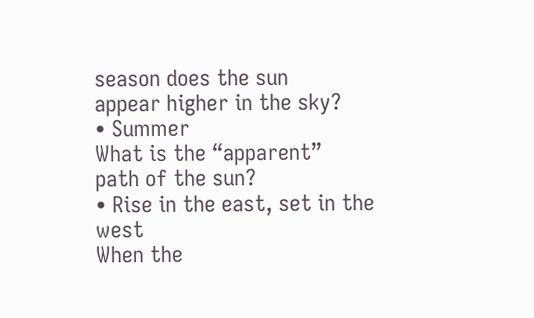season does the sun
appear higher in the sky?
• Summer
What is the “apparent”
path of the sun?
• Rise in the east, set in the west
When the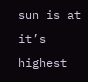sun is at it’s highest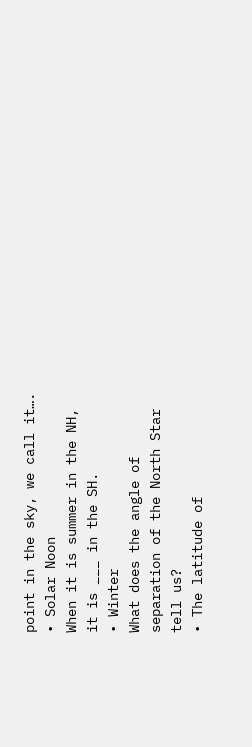point in the sky, we call it….
• Solar Noon
When it is summer in the NH,
it is ___ in the SH.
• Winter
What does the angle of
separation of the North Star
tell us?
• The latitude of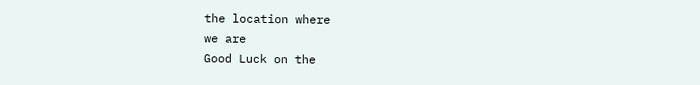the location where
we are
Good Luck on the